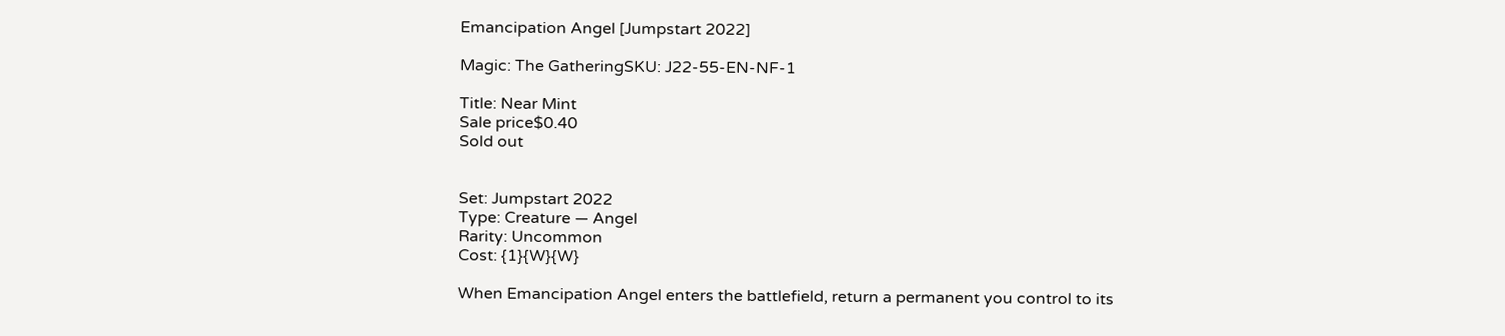Emancipation Angel [Jumpstart 2022]

Magic: The GatheringSKU: J22-55-EN-NF-1

Title: Near Mint
Sale price$0.40
Sold out


Set: Jumpstart 2022
Type: Creature — Angel
Rarity: Uncommon
Cost: {1}{W}{W}

When Emancipation Angel enters the battlefield, return a permanent you control to its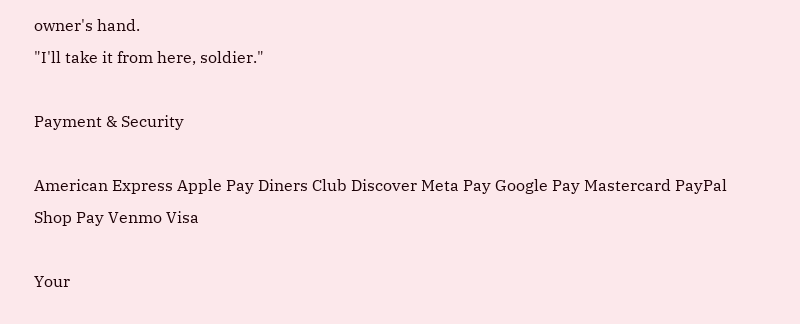owner's hand.
"I'll take it from here, soldier."

Payment & Security

American Express Apple Pay Diners Club Discover Meta Pay Google Pay Mastercard PayPal Shop Pay Venmo Visa

Your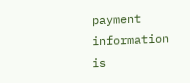payment information is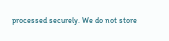processed securely. We do not store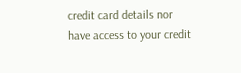credit card details nor have access to your credit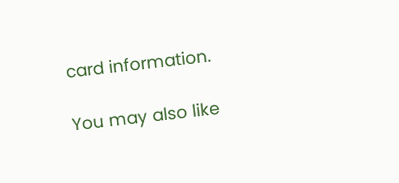card information.

You may also like